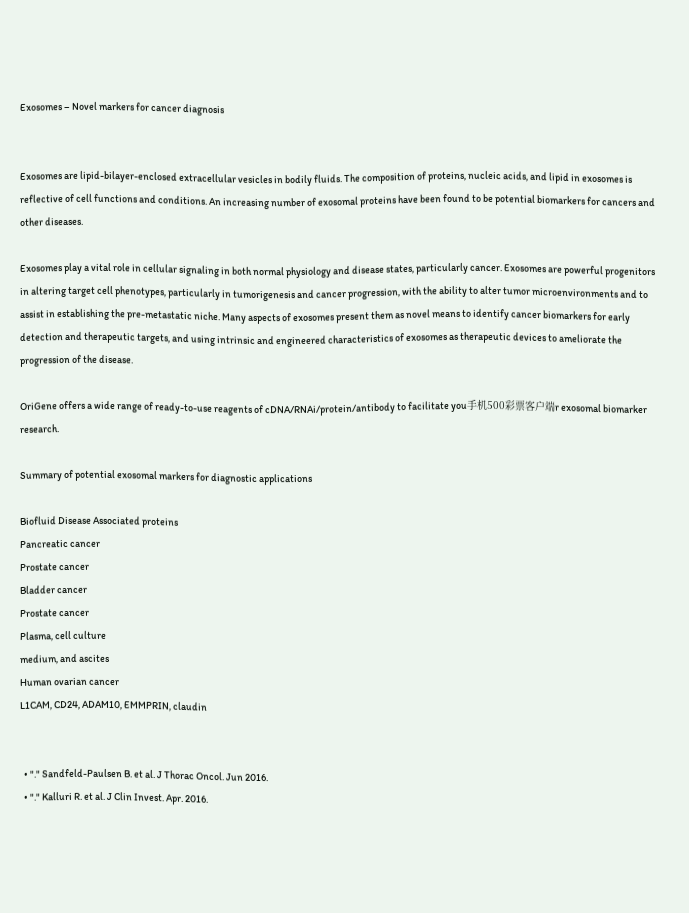Exosomes – Novel markers for cancer diagnosis


Exosomes are lipid-bilayer-enclosed extracellular vesicles in bodily fluids. The composition of proteins, nucleic acids, and lipid in exosomes is reflective of cell functions and conditions. An increasing number of exosomal proteins have been found to be potential biomarkers for cancers and other diseases.

Exosomes play a vital role in cellular signaling in both normal physiology and disease states, particularly cancer. Exosomes are powerful progenitors in altering target cell phenotypes, particularly in tumorigenesis and cancer progression, with the ability to alter tumor microenvironments and to assist in establishing the pre-metastatic niche. Many aspects of exosomes present them as novel means to identify cancer biomarkers for early detection and therapeutic targets, and using intrinsic and engineered characteristics of exosomes as therapeutic devices to ameliorate the progression of the disease.

OriGene offers a wide range of ready-to-use reagents of cDNA/RNAi/protein/antibody to facilitate you手机500彩票客户端r exosomal biomarker research.

Summary of potential exosomal markers for diagnostic applications

Biofluid Disease Associated proteins
Pancreatic cancer
Prostate cancer
Bladder cancer
Prostate cancer
Plasma, cell culture
medium, and ascites
Human ovarian cancer
L1CAM, CD24, ADAM10, EMMPRIN, claudin


  • "." Sandfeld-Paulsen B. et al. J Thorac Oncol. Jun 2016.
  • "." Kalluri R. et al. J Clin Invest. Apr. 2016.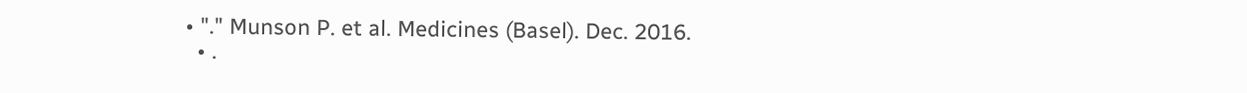• "." Munson P. et al. Medicines (Basel). Dec. 2016.
  • .